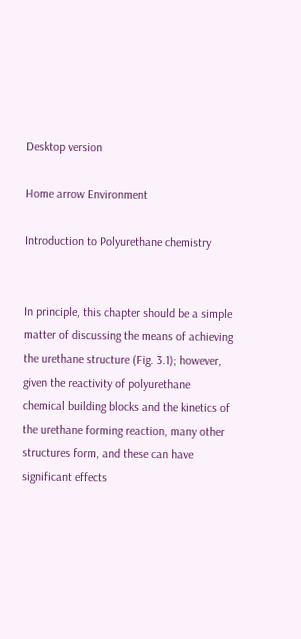Desktop version

Home arrow Environment

Introduction to Polyurethane chemistry


In principle, this chapter should be a simple matter of discussing the means of achieving the urethane structure (Fig. 3.1); however, given the reactivity of polyurethane chemical building blocks and the kinetics of the urethane forming reaction, many other structures form, and these can have significant effects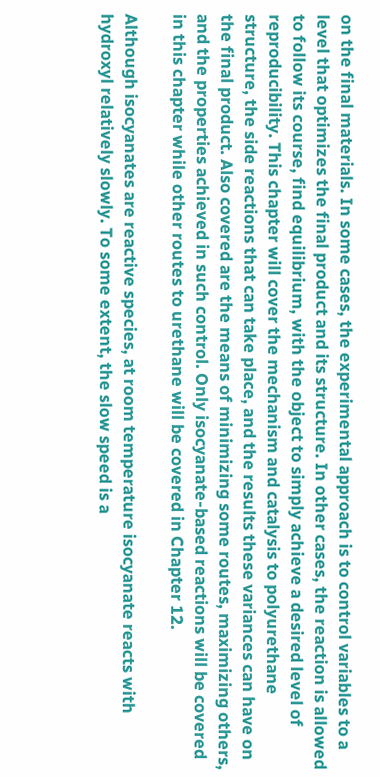on the final materials. In some cases, the experimental approach is to control variables to a level that optimizes the final product and its structure. In other cases, the reaction is allowed to follow its course, find equilibrium, with the object to simply achieve a desired level of reproducibility. This chapter will cover the mechanism and catalysis to polyurethane structure, the side reactions that can take place, and the results these variances can have on the final product. Also covered are the means of minimizing some routes, maximizing others, and the properties achieved in such control. Only isocyanate-based reactions will be covered in this chapter while other routes to urethane will be covered in Chapter 12.

Although isocyanates are reactive species, at room temperature isocyanate reacts with hydroxyl relatively slowly. To some extent, the slow speed is a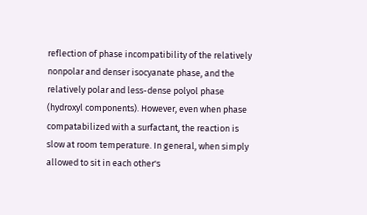reflection of phase incompatibility of the relatively nonpolar and denser isocyanate phase, and the relatively polar and less-dense polyol phase (hydroxyl components). However, even when phase compatabilized with a surfactant, the reaction is slow at room temperature. In general, when simply allowed to sit in each other's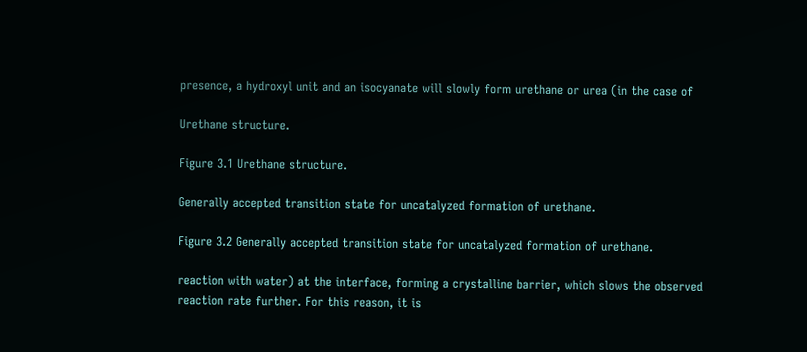presence, a hydroxyl unit and an isocyanate will slowly form urethane or urea (in the case of

Urethane structure.

Figure 3.1 Urethane structure.

Generally accepted transition state for uncatalyzed formation of urethane.

Figure 3.2 Generally accepted transition state for uncatalyzed formation of urethane.

reaction with water) at the interface, forming a crystalline barrier, which slows the observed reaction rate further. For this reason, it is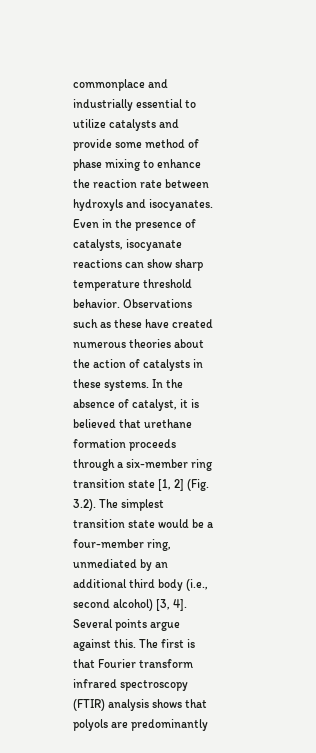commonplace and industrially essential to utilize catalysts and provide some method of phase mixing to enhance the reaction rate between hydroxyls and isocyanates. Even in the presence of catalysts, isocyanate reactions can show sharp temperature threshold behavior. Observations such as these have created numerous theories about the action of catalysts in these systems. In the absence of catalyst, it is believed that urethane formation proceeds through a six-member ring transition state [1, 2] (Fig. 3.2). The simplest transition state would be a four-member ring, unmediated by an additional third body (i.e., second alcohol) [3, 4]. Several points argue against this. The first is that Fourier transform infrared spectroscopy (FTIR) analysis shows that polyols are predominantly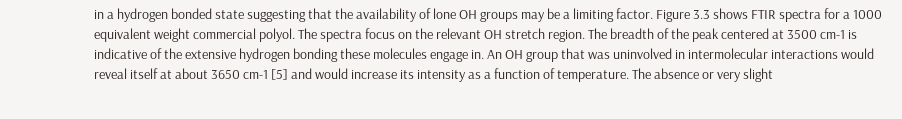in a hydrogen bonded state suggesting that the availability of lone OH groups may be a limiting factor. Figure 3.3 shows FTIR spectra for a 1000 equivalent weight commercial polyol. The spectra focus on the relevant OH stretch region. The breadth of the peak centered at 3500 cm-1 is indicative of the extensive hydrogen bonding these molecules engage in. An OH group that was uninvolved in intermolecular interactions would reveal itself at about 3650 cm-1 [5] and would increase its intensity as a function of temperature. The absence or very slight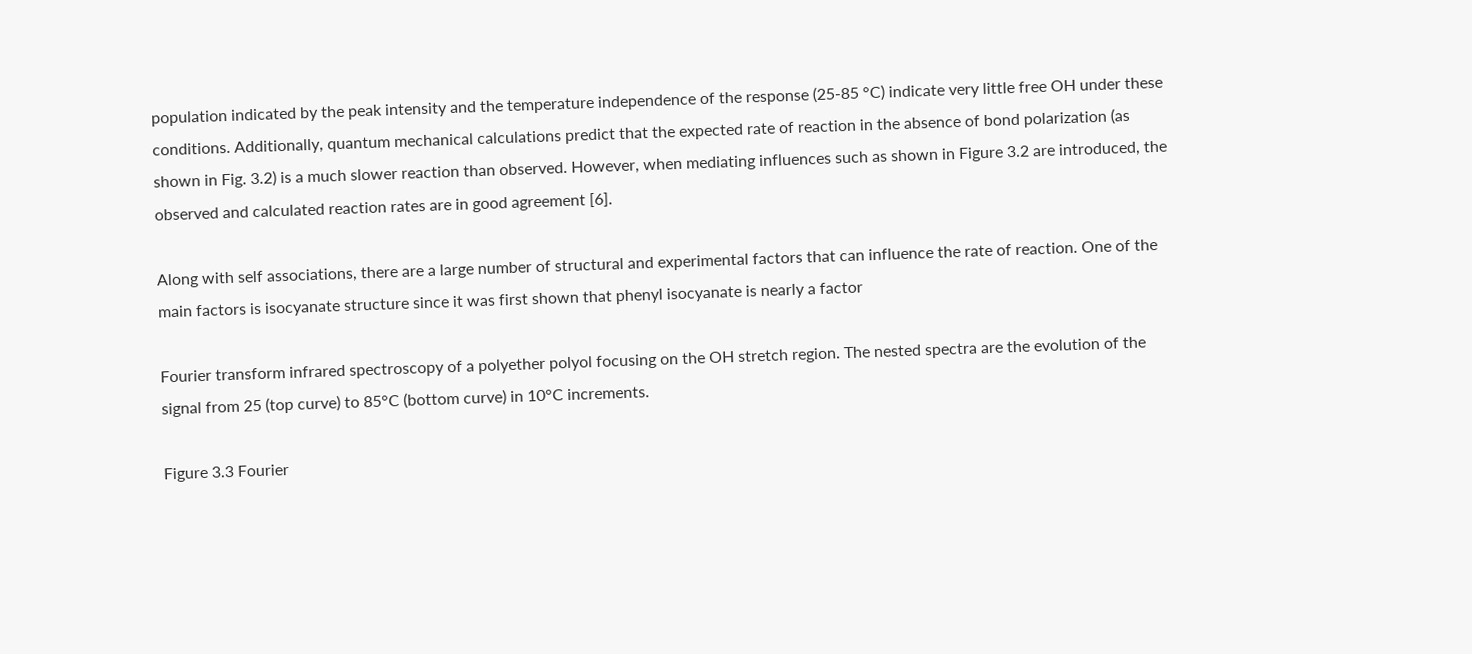population indicated by the peak intensity and the temperature independence of the response (25-85 °C) indicate very little free OH under these conditions. Additionally, quantum mechanical calculations predict that the expected rate of reaction in the absence of bond polarization (as shown in Fig. 3.2) is a much slower reaction than observed. However, when mediating influences such as shown in Figure 3.2 are introduced, the observed and calculated reaction rates are in good agreement [6].

Along with self associations, there are a large number of structural and experimental factors that can influence the rate of reaction. One of the main factors is isocyanate structure since it was first shown that phenyl isocyanate is nearly a factor

Fourier transform infrared spectroscopy of a polyether polyol focusing on the OH stretch region. The nested spectra are the evolution of the signal from 25 (top curve) to 85°C (bottom curve) in 10°C increments.

Figure 3.3 Fourier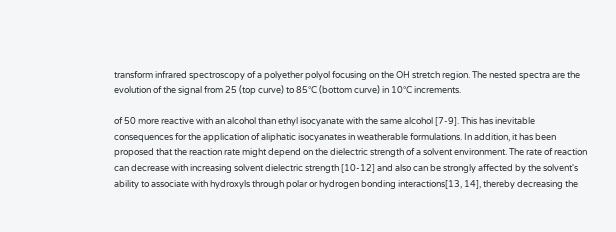transform infrared spectroscopy of a polyether polyol focusing on the OH stretch region. The nested spectra are the evolution of the signal from 25 (top curve) to 85°C (bottom curve) in 10°C increments.

of 50 more reactive with an alcohol than ethyl isocyanate with the same alcohol [7-9]. This has inevitable consequences for the application of aliphatic isocyanates in weatherable formulations. In addition, it has been proposed that the reaction rate might depend on the dielectric strength of a solvent environment. The rate of reaction can decrease with increasing solvent dielectric strength [10-12] and also can be strongly affected by the solvent's ability to associate with hydroxyls through polar or hydrogen bonding interactions[13, 14], thereby decreasing the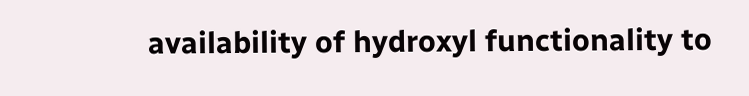availability of hydroxyl functionality to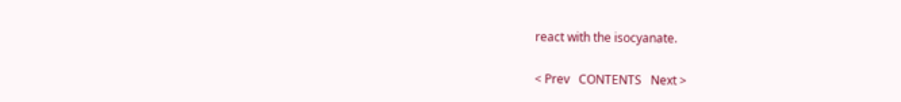react with the isocyanate.

< Prev   CONTENTS   Next >